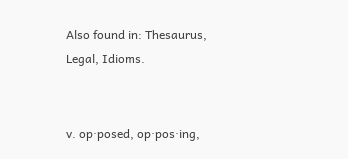Also found in: Thesaurus, Legal, Idioms.


v. op·posed, op·pos·ing,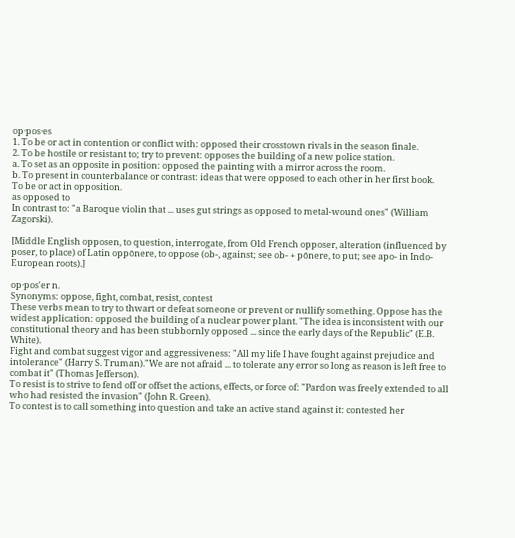op·pos·es
1. To be or act in contention or conflict with: opposed their crosstown rivals in the season finale.
2. To be hostile or resistant to; try to prevent: opposes the building of a new police station.
a. To set as an opposite in position: opposed the painting with a mirror across the room.
b. To present in counterbalance or contrast: ideas that were opposed to each other in her first book.
To be or act in opposition.
as opposed to
In contrast to: "a Baroque violin that ... uses gut strings as opposed to metal-wound ones" (William Zagorski).

[Middle English opposen, to question, interrogate, from Old French opposer, alteration (influenced by poser, to place) of Latin oppōnere, to oppose (ob-, against; see ob- + pōnere, to put; see apo- in Indo-European roots).]

op·pos′er n.
Synonyms: oppose, fight, combat, resist, contest
These verbs mean to try to thwart or defeat someone or prevent or nullify something. Oppose has the widest application: opposed the building of a nuclear power plant. "The idea is inconsistent with our constitutional theory and has been stubbornly opposed ... since the early days of the Republic" (E.B. White).
Fight and combat suggest vigor and aggressiveness: "All my life I have fought against prejudice and intolerance" (Harry S. Truman)."We are not afraid ... to tolerate any error so long as reason is left free to combat it" (Thomas Jefferson).
To resist is to strive to fend off or offset the actions, effects, or force of: "Pardon was freely extended to all who had resisted the invasion" (John R. Green).
To contest is to call something into question and take an active stand against it: contested her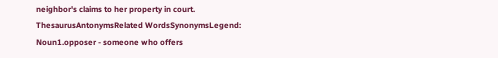neighbor's claims to her property in court.
ThesaurusAntonymsRelated WordsSynonymsLegend:
Noun1.opposer - someone who offers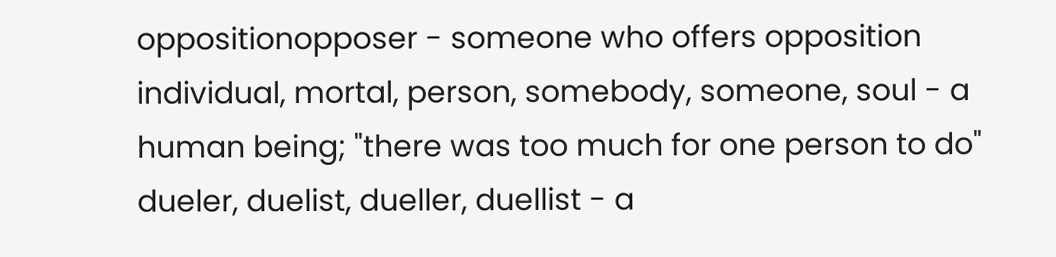oppositionopposer - someone who offers opposition
individual, mortal, person, somebody, someone, soul - a human being; "there was too much for one person to do"
dueler, duelist, dueller, duellist - a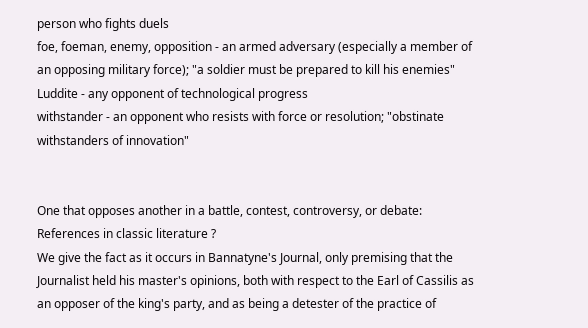person who fights duels
foe, foeman, enemy, opposition - an armed adversary (especially a member of an opposing military force); "a soldier must be prepared to kill his enemies"
Luddite - any opponent of technological progress
withstander - an opponent who resists with force or resolution; "obstinate withstanders of innovation"


One that opposes another in a battle, contest, controversy, or debate:
References in classic literature ?
We give the fact as it occurs in Bannatyne's Journal, only premising that the Journalist held his master's opinions, both with respect to the Earl of Cassilis as an opposer of the king's party, and as being a detester of the practice of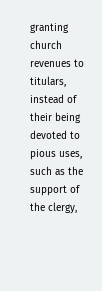granting church revenues to titulars, instead of their being devoted to pious uses, such as the support of the clergy,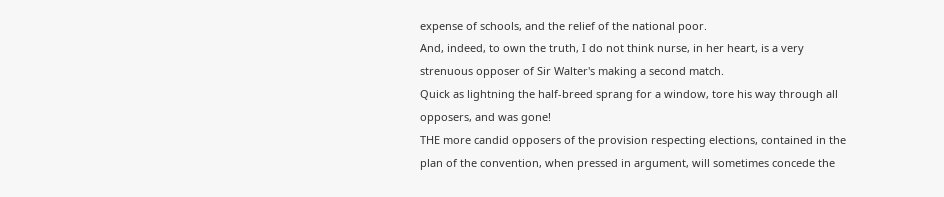expense of schools, and the relief of the national poor.
And, indeed, to own the truth, I do not think nurse, in her heart, is a very strenuous opposer of Sir Walter's making a second match.
Quick as lightning the half-breed sprang for a window, tore his way through all opposers, and was gone!
THE more candid opposers of the provision respecting elections, contained in the plan of the convention, when pressed in argument, will sometimes concede the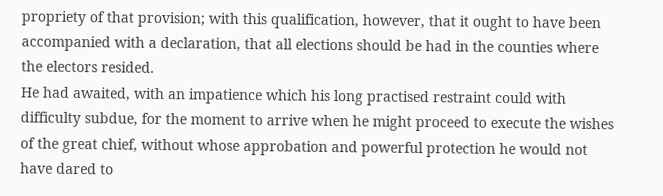propriety of that provision; with this qualification, however, that it ought to have been accompanied with a declaration, that all elections should be had in the counties where the electors resided.
He had awaited, with an impatience which his long practised restraint could with difficulty subdue, for the moment to arrive when he might proceed to execute the wishes of the great chief, without whose approbation and powerful protection he would not have dared to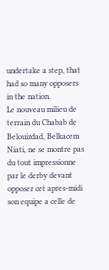undertake a step, that had so many opposers in the nation.
Le nouveau milieu de terrain du Chabab de Belouizdad, Belkacem Niati, ne se montre pas du tout impressionne par le derby devant opposer cet apres-midi son equipe a celle de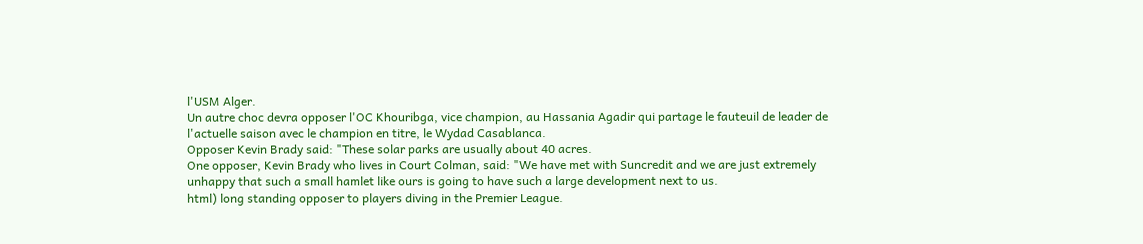l'USM Alger.
Un autre choc devra opposer l'OC Khouribga, vice champion, au Hassania Agadir qui partage le fauteuil de leader de l'actuelle saison avec le champion en titre, le Wydad Casablanca.
Opposer Kevin Brady said: "These solar parks are usually about 40 acres.
One opposer, Kevin Brady who lives in Court Colman, said: "We have met with Suncredit and we are just extremely unhappy that such a small hamlet like ours is going to have such a large development next to us.
html) long standing opposer to players diving in the Premier League.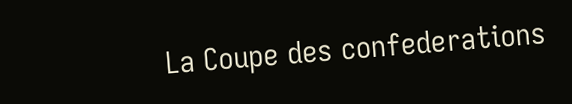La Coupe des confederations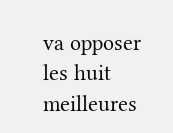va opposer les huit meilleures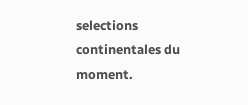selections continentales du moment.